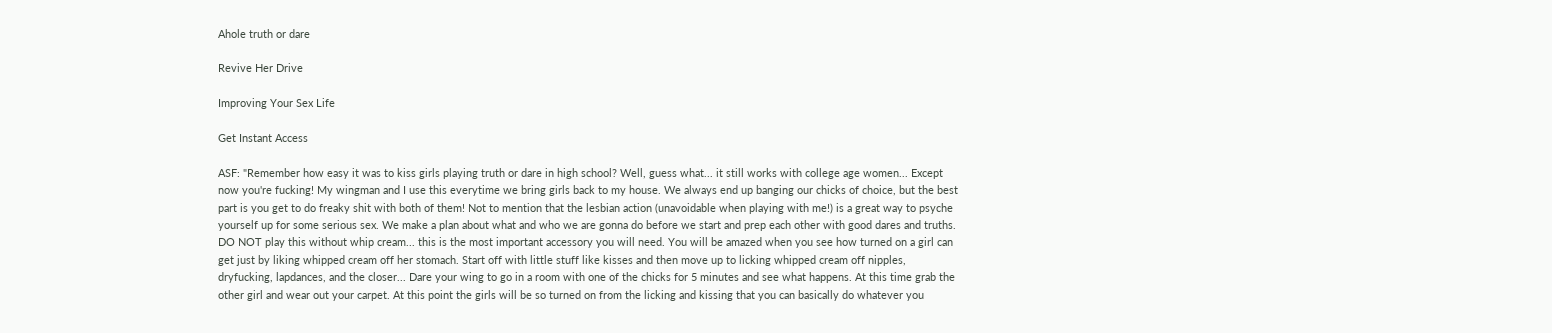Ahole truth or dare

Revive Her Drive

Improving Your Sex Life

Get Instant Access

ASF: "Remember how easy it was to kiss girls playing truth or dare in high school? Well, guess what... it still works with college age women... Except now you're fucking! My wingman and I use this everytime we bring girls back to my house. We always end up banging our chicks of choice, but the best part is you get to do freaky shit with both of them! Not to mention that the lesbian action (unavoidable when playing with me!) is a great way to psyche yourself up for some serious sex. We make a plan about what and who we are gonna do before we start and prep each other with good dares and truths. DO NOT play this without whip cream... this is the most important accessory you will need. You will be amazed when you see how turned on a girl can get just by liking whipped cream off her stomach. Start off with little stuff like kisses and then move up to licking whipped cream off nipples, dryfucking, lapdances, and the closer... Dare your wing to go in a room with one of the chicks for 5 minutes and see what happens. At this time grab the other girl and wear out your carpet. At this point the girls will be so turned on from the licking and kissing that you can basically do whatever you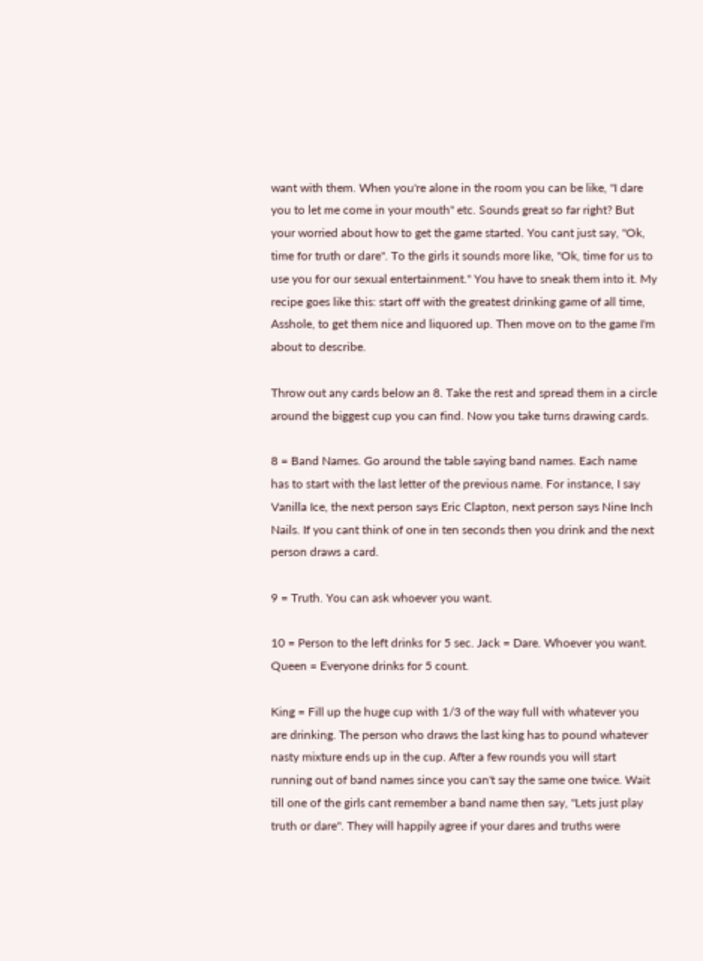want with them. When you're alone in the room you can be like, "I dare you to let me come in your mouth" etc. Sounds great so far right? But your worried about how to get the game started. You cant just say, "Ok, time for truth or dare". To the girls it sounds more like, "Ok, time for us to use you for our sexual entertainment." You have to sneak them into it. My recipe goes like this: start off with the greatest drinking game of all time, Asshole, to get them nice and liquored up. Then move on to the game I'm about to describe.

Throw out any cards below an 8. Take the rest and spread them in a circle around the biggest cup you can find. Now you take turns drawing cards.

8 = Band Names. Go around the table saying band names. Each name has to start with the last letter of the previous name. For instance, I say Vanilla Ice, the next person says Eric Clapton, next person says Nine Inch Nails. If you cant think of one in ten seconds then you drink and the next person draws a card.

9 = Truth. You can ask whoever you want.

10 = Person to the left drinks for 5 sec. Jack = Dare. Whoever you want. Queen = Everyone drinks for 5 count.

King = Fill up the huge cup with 1/3 of the way full with whatever you are drinking. The person who draws the last king has to pound whatever nasty mixture ends up in the cup. After a few rounds you will start running out of band names since you can't say the same one twice. Wait till one of the girls cant remember a band name then say, "Lets just play truth or dare". They will happily agree if your dares and truths were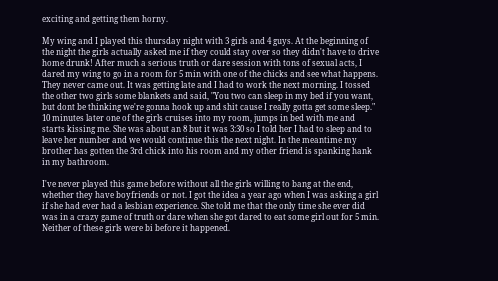exciting and getting them horny.

My wing and I played this thursday night with 3 girls and 4 guys. At the beginning of the night the girls actually asked me if they could stay over so they didn't have to drive home drunk! After much a serious truth or dare session with tons of sexual acts, I dared my wing to go in a room for 5 min with one of the chicks and see what happens. They never came out. It was getting late and I had to work the next morning. I tossed the other two girls some blankets and said, "You two can sleep in my bed if you want, but dont be thinking we're gonna hook up and shit cause I really gotta get some sleep." 10 minutes later one of the girls cruises into my room, jumps in bed with me and starts kissing me. She was about an 8 but it was 3:30 so I told her I had to sleep and to leave her number and we would continue this the next night. In the meantime my brother has gotten the 3rd chick into his room and my other friend is spanking hank in my bathroom.

I've never played this game before without all the girls willing to bang at the end, whether they have boyfriends or not. I got the idea a year ago when I was asking a girl if she had ever had a lesbian experience. She told me that the only time she ever did was in a crazy game of truth or dare when she got dared to eat some girl out for 5 min. Neither of these girls were bi before it happened.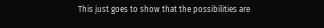This just goes to show that the possibilities are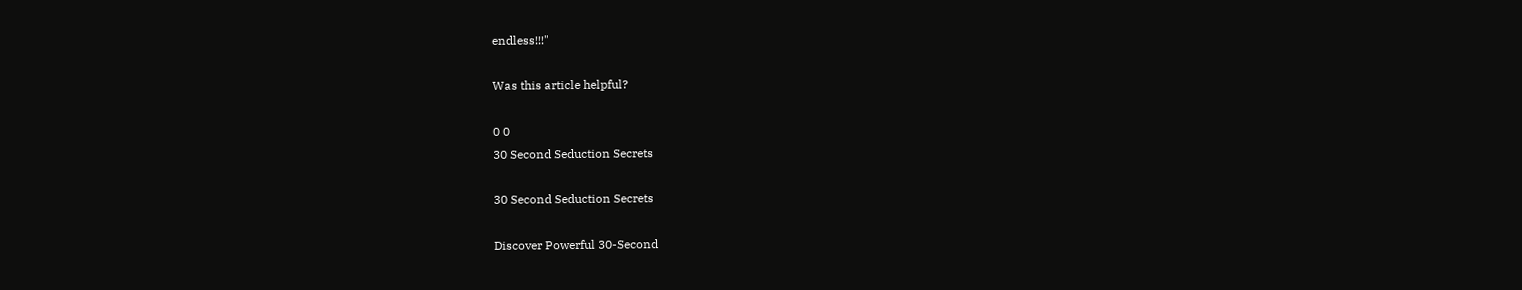endless!!!"

Was this article helpful?

0 0
30 Second Seduction Secrets

30 Second Seduction Secrets

Discover Powerful 30-Second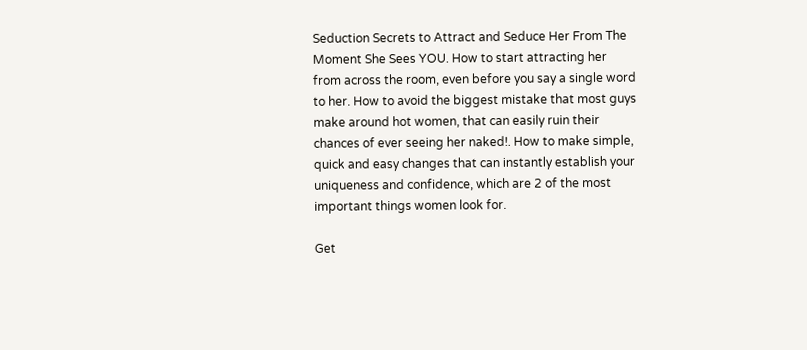Seduction Secrets to Attract and Seduce Her From The Moment She Sees YOU. How to start attracting her from across the room, even before you say a single word to her. How to avoid the biggest mistake that most guys make around hot women, that can easily ruin their chances of ever seeing her naked!. How to make simple, quick and easy changes that can instantly establish your uniqueness and confidence, which are 2 of the most important things women look for.

Get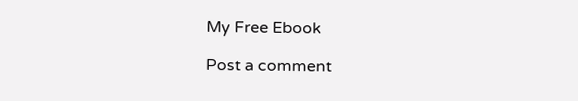My Free Ebook

Post a comment